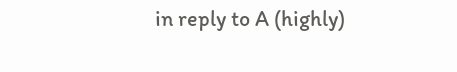in reply to A (highly)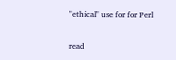"ethical" use for for Perl

read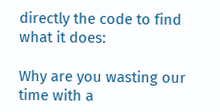directly the code to find what it does:

Why are you wasting our time with a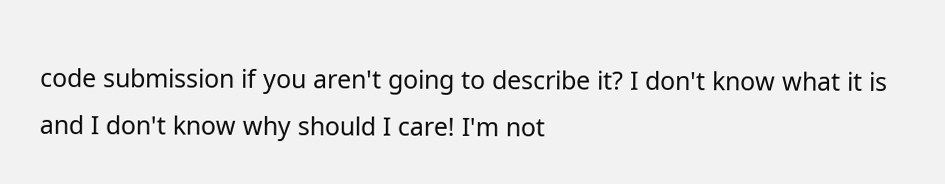code submission if you aren't going to describe it? I don't know what it is and I don't know why should I care! I'm not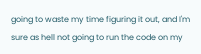going to waste my time figuring it out, and I'm sure as hell not going to run the code on my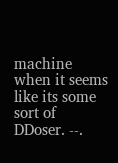machine when it seems like its some sort of DDoser. --.